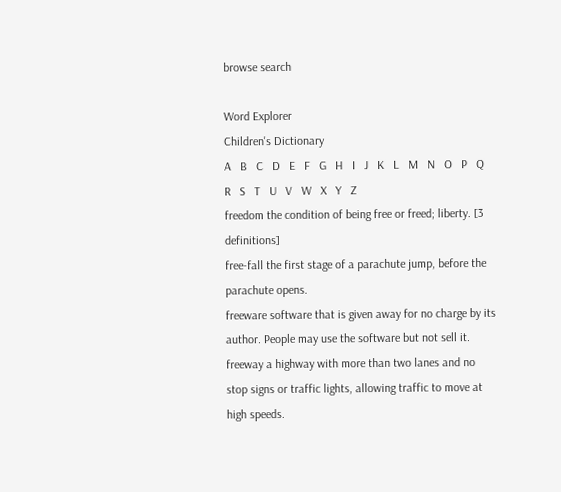browse search

Word Explorer
Children's Dictionary
A   B   C   D   E   F   G   H   I   J   K   L   M   N   O   P   Q   R   S   T   U   V   W   X   Y   Z
freedom the condition of being free or freed; liberty. [3 definitions]
free-fall the first stage of a parachute jump, before the parachute opens.
freeware software that is given away for no charge by its author. People may use the software but not sell it.
freeway a highway with more than two lanes and no stop signs or traffic lights, allowing traffic to move at high speeds.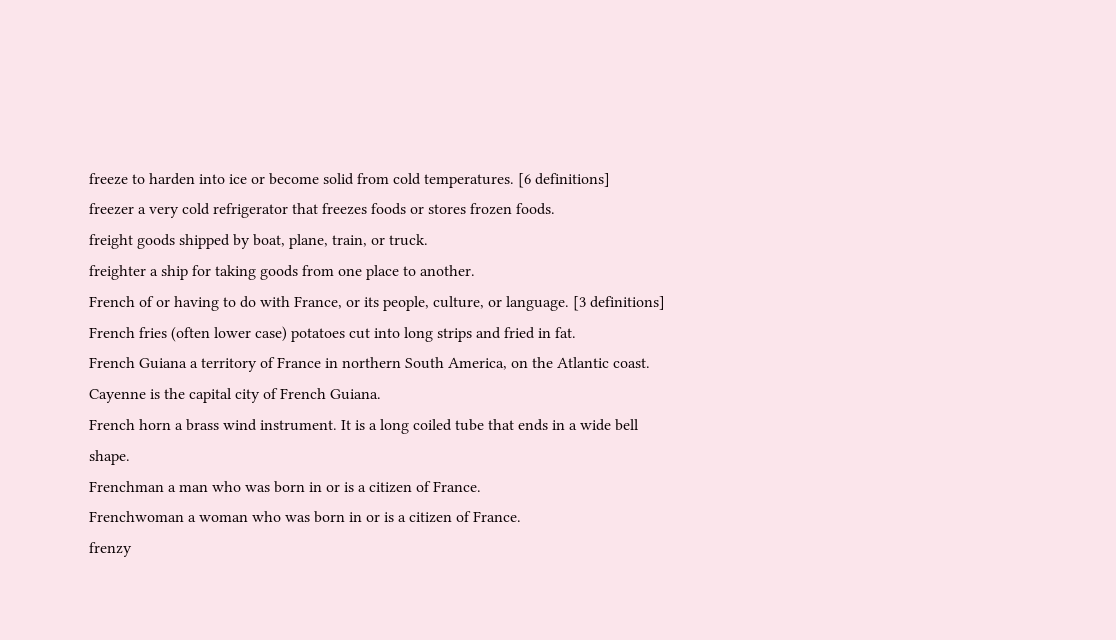freeze to harden into ice or become solid from cold temperatures. [6 definitions]
freezer a very cold refrigerator that freezes foods or stores frozen foods.
freight goods shipped by boat, plane, train, or truck.
freighter a ship for taking goods from one place to another.
French of or having to do with France, or its people, culture, or language. [3 definitions]
French fries (often lower case) potatoes cut into long strips and fried in fat.
French Guiana a territory of France in northern South America, on the Atlantic coast. Cayenne is the capital city of French Guiana.
French horn a brass wind instrument. It is a long coiled tube that ends in a wide bell shape.
Frenchman a man who was born in or is a citizen of France.
Frenchwoman a woman who was born in or is a citizen of France.
frenzy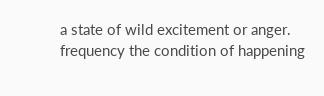a state of wild excitement or anger.
frequency the condition of happening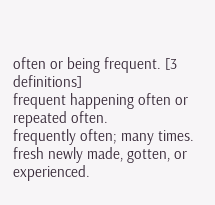often or being frequent. [3 definitions]
frequent happening often or repeated often.
frequently often; many times.
fresh newly made, gotten, or experienced.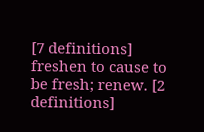[7 definitions]
freshen to cause to be fresh; renew. [2 definitions]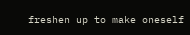freshen up to make oneself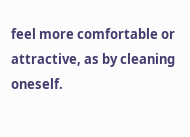feel more comfortable or attractive, as by cleaning oneself.